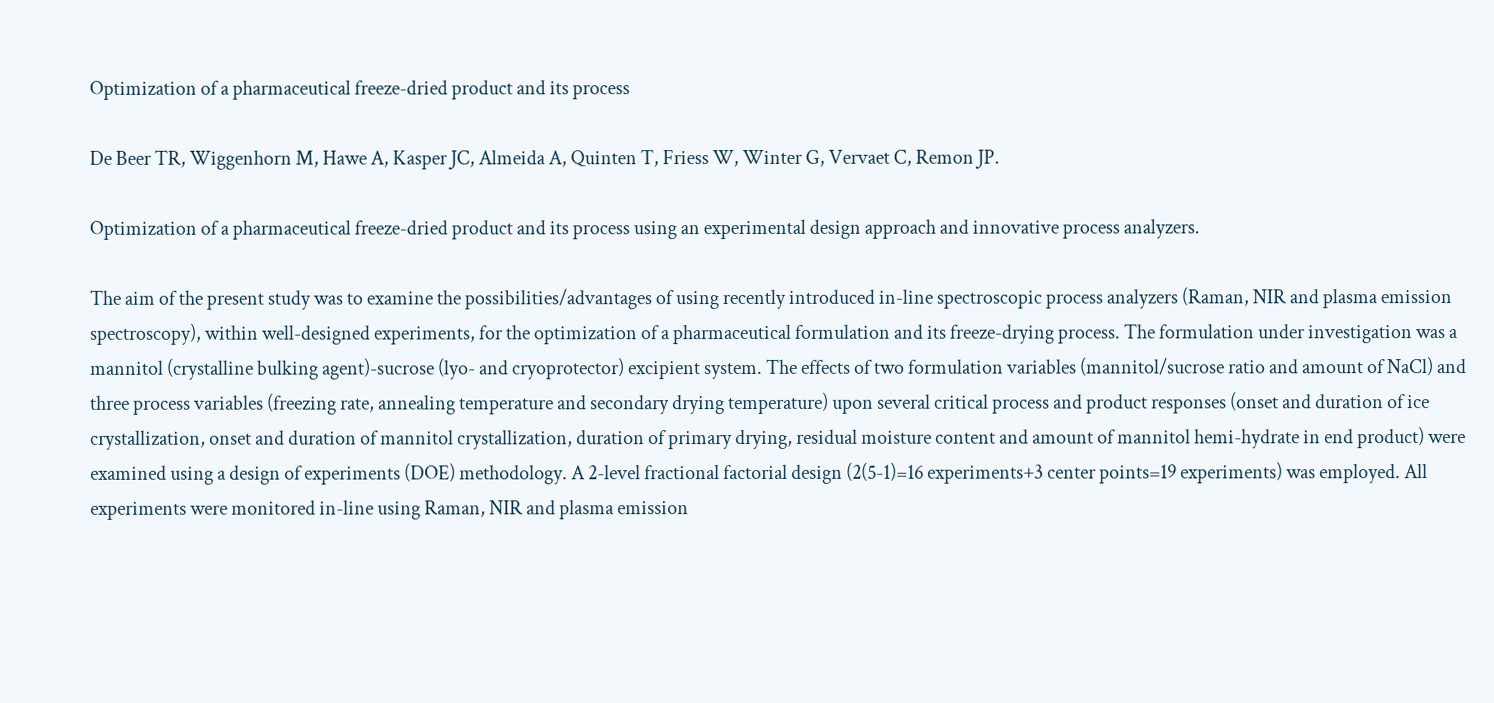Optimization of a pharmaceutical freeze-dried product and its process

De Beer TR, Wiggenhorn M, Hawe A, Kasper JC, Almeida A, Quinten T, Friess W, Winter G, Vervaet C, Remon JP.

Optimization of a pharmaceutical freeze-dried product and its process using an experimental design approach and innovative process analyzers.

The aim of the present study was to examine the possibilities/advantages of using recently introduced in-line spectroscopic process analyzers (Raman, NIR and plasma emission spectroscopy), within well-designed experiments, for the optimization of a pharmaceutical formulation and its freeze-drying process. The formulation under investigation was a mannitol (crystalline bulking agent)-sucrose (lyo- and cryoprotector) excipient system. The effects of two formulation variables (mannitol/sucrose ratio and amount of NaCl) and three process variables (freezing rate, annealing temperature and secondary drying temperature) upon several critical process and product responses (onset and duration of ice crystallization, onset and duration of mannitol crystallization, duration of primary drying, residual moisture content and amount of mannitol hemi-hydrate in end product) were examined using a design of experiments (DOE) methodology. A 2-level fractional factorial design (2(5-1)=16 experiments+3 center points=19 experiments) was employed. All experiments were monitored in-line using Raman, NIR and plasma emission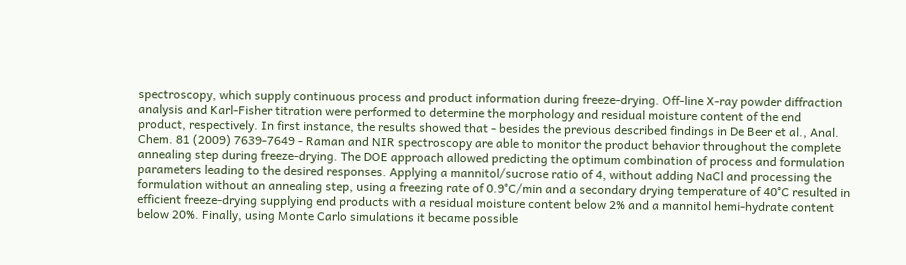spectroscopy, which supply continuous process and product information during freeze-drying. Off-line X-ray powder diffraction analysis and Karl-Fisher titration were performed to determine the morphology and residual moisture content of the end product, respectively. In first instance, the results showed that - besides the previous described findings in De Beer et al., Anal. Chem. 81 (2009) 7639-7649 - Raman and NIR spectroscopy are able to monitor the product behavior throughout the complete annealing step during freeze-drying. The DOE approach allowed predicting the optimum combination of process and formulation parameters leading to the desired responses. Applying a mannitol/sucrose ratio of 4, without adding NaCl and processing the formulation without an annealing step, using a freezing rate of 0.9°C/min and a secondary drying temperature of 40°C resulted in efficient freeze-drying supplying end products with a residual moisture content below 2% and a mannitol hemi-hydrate content below 20%. Finally, using Monte Carlo simulations it became possible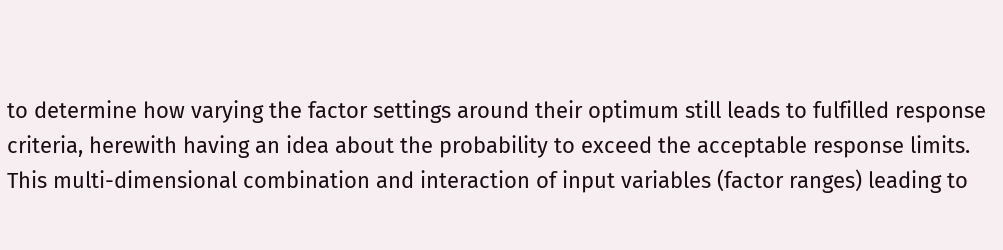to determine how varying the factor settings around their optimum still leads to fulfilled response criteria, herewith having an idea about the probability to exceed the acceptable response limits. This multi-dimensional combination and interaction of input variables (factor ranges) leading to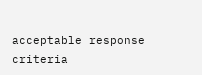acceptable response criteria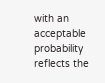with an acceptable probability reflects the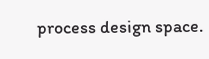process design space.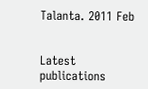Talanta. 2011 Feb


Latest publications